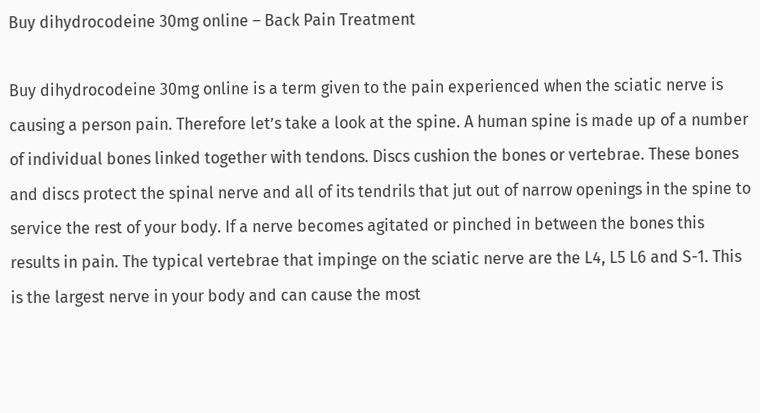Buy dihydrocodeine 30mg online – Back Pain Treatment

Buy dihydrocodeine 30mg online is a term given to the pain experienced when the sciatic nerve is causing a person pain. Therefore let’s take a look at the spine. A human spine is made up of a number of individual bones linked together with tendons. Discs cushion the bones or vertebrae. These bones and discs protect the spinal nerve and all of its tendrils that jut out of narrow openings in the spine to service the rest of your body. If a nerve becomes agitated or pinched in between the bones this results in pain. The typical vertebrae that impinge on the sciatic nerve are the L4, L5 L6 and S-1. This is the largest nerve in your body and can cause the most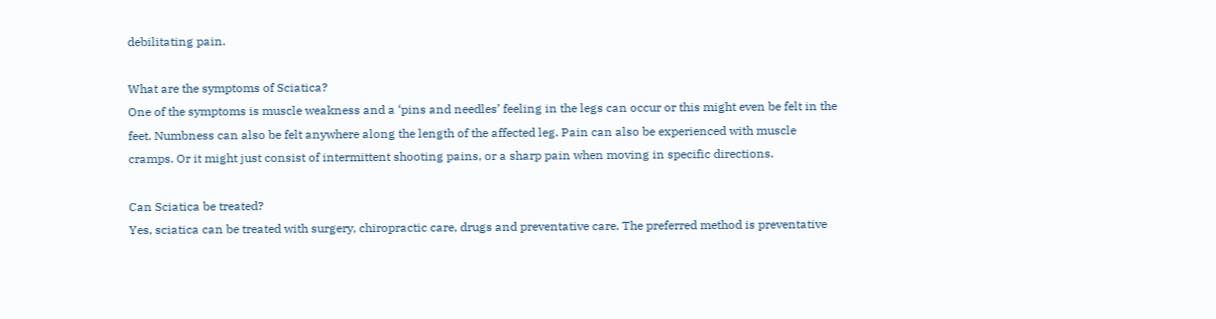debilitating pain.

What are the symptoms of Sciatica?
One of the symptoms is muscle weakness and a ‘pins and needles’ feeling in the legs can occur or this might even be felt in the feet. Numbness can also be felt anywhere along the length of the affected leg. Pain can also be experienced with muscle cramps. Or it might just consist of intermittent shooting pains, or a sharp pain when moving in specific directions.

Can Sciatica be treated?
Yes, sciatica can be treated with surgery, chiropractic care, drugs and preventative care. The preferred method is preventative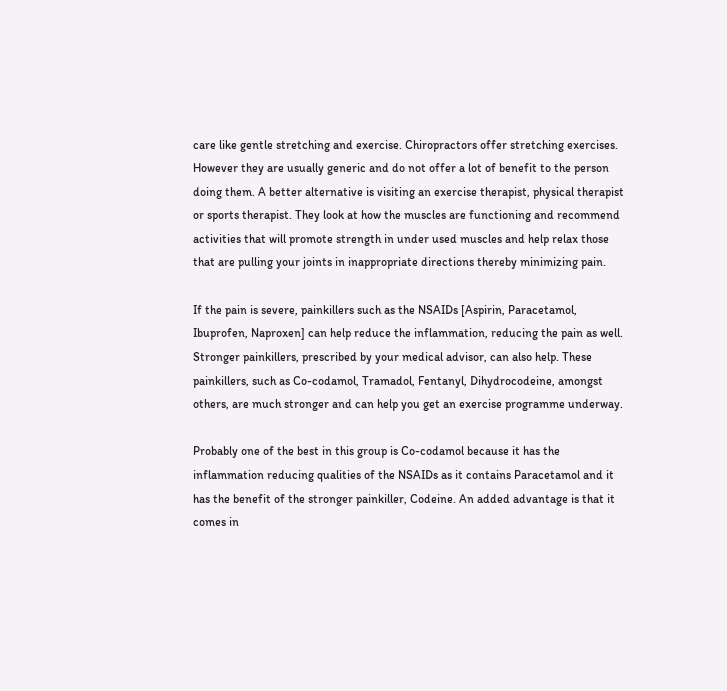care like gentle stretching and exercise. Chiropractors offer stretching exercises. However they are usually generic and do not offer a lot of benefit to the person doing them. A better alternative is visiting an exercise therapist, physical therapist or sports therapist. They look at how the muscles are functioning and recommend activities that will promote strength in under used muscles and help relax those that are pulling your joints in inappropriate directions thereby minimizing pain.

If the pain is severe, painkillers such as the NSAIDs [Aspirin, Paracetamol, Ibuprofen, Naproxen] can help reduce the inflammation, reducing the pain as well. Stronger painkillers, prescribed by your medical advisor, can also help. These painkillers, such as Co-codamol, Tramadol, Fentanyl, Dihydrocodeine, amongst others, are much stronger and can help you get an exercise programme underway.

Probably one of the best in this group is Co-codamol because it has the inflammation reducing qualities of the NSAIDs as it contains Paracetamol and it has the benefit of the stronger painkiller, Codeine. An added advantage is that it comes in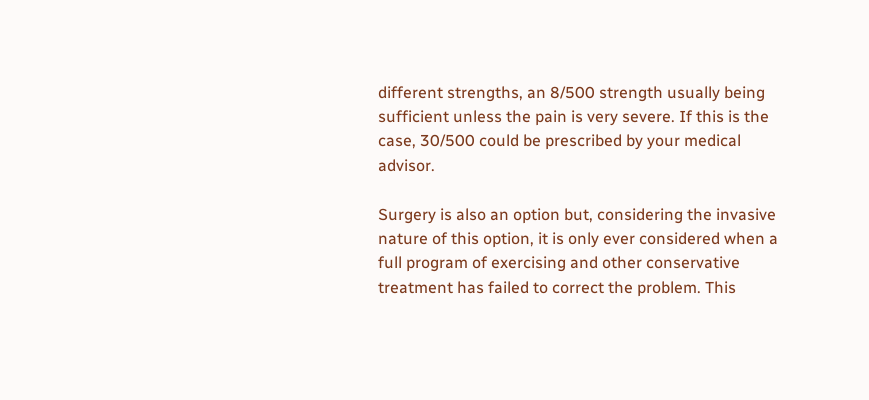different strengths, an 8/500 strength usually being sufficient unless the pain is very severe. If this is the case, 30/500 could be prescribed by your medical advisor.

Surgery is also an option but, considering the invasive nature of this option, it is only ever considered when a full program of exercising and other conservative treatment has failed to correct the problem. This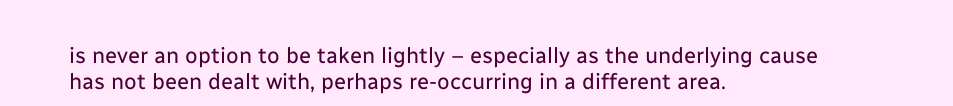is never an option to be taken lightly – especially as the underlying cause has not been dealt with, perhaps re-occurring in a different area.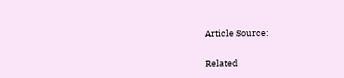Article Source:

Related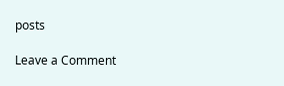posts

Leave a Comment